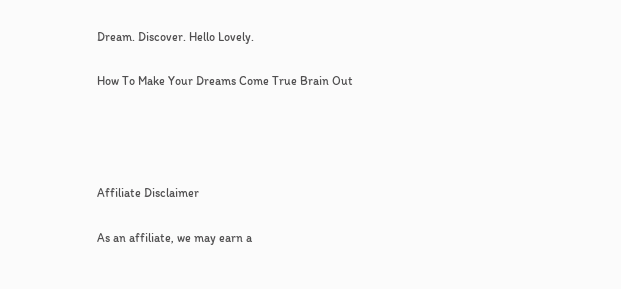Dream. Discover. Hello Lovely.

How To Make Your Dreams Come True Brain Out




Affiliate Disclaimer

As an affiliate, we may earn a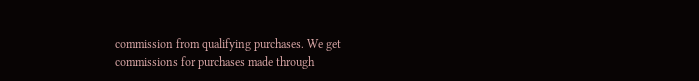commission from qualifying purchases. We get commissions for purchases made through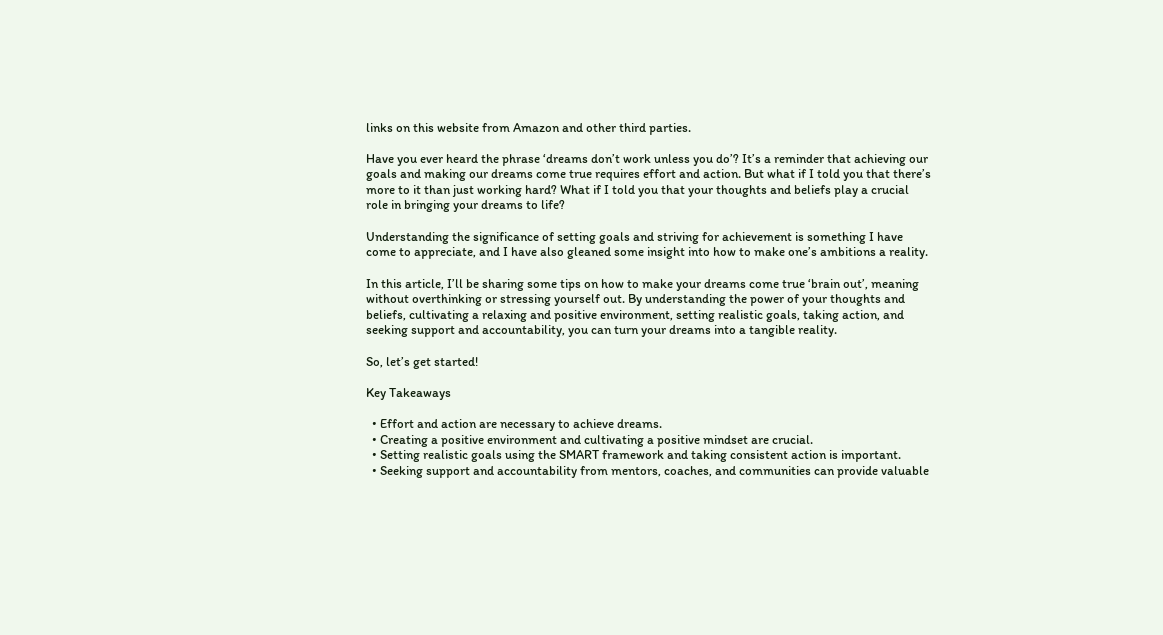links on this website from Amazon and other third parties.

Have you ever heard the phrase ‘dreams don’t work unless you do’? It’s a reminder that achieving our goals and making our dreams come true requires effort and action. But what if I told you that there’s more to it than just working hard? What if I told you that your thoughts and beliefs play a crucial role in bringing your dreams to life?

Understanding the significance of setting goals and striving for achievement is something I have come to appreciate, and I have also gleaned some insight into how to make one’s ambitions a reality.

In this article, I’ll be sharing some tips on how to make your dreams come true ‘brain out’, meaning without overthinking or stressing yourself out. By understanding the power of your thoughts and beliefs, cultivating a relaxing and positive environment, setting realistic goals, taking action, and seeking support and accountability, you can turn your dreams into a tangible reality.

So, let’s get started!

Key Takeaways

  • Effort and action are necessary to achieve dreams.
  • Creating a positive environment and cultivating a positive mindset are crucial.
  • Setting realistic goals using the SMART framework and taking consistent action is important.
  • Seeking support and accountability from mentors, coaches, and communities can provide valuable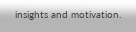insights and motivation.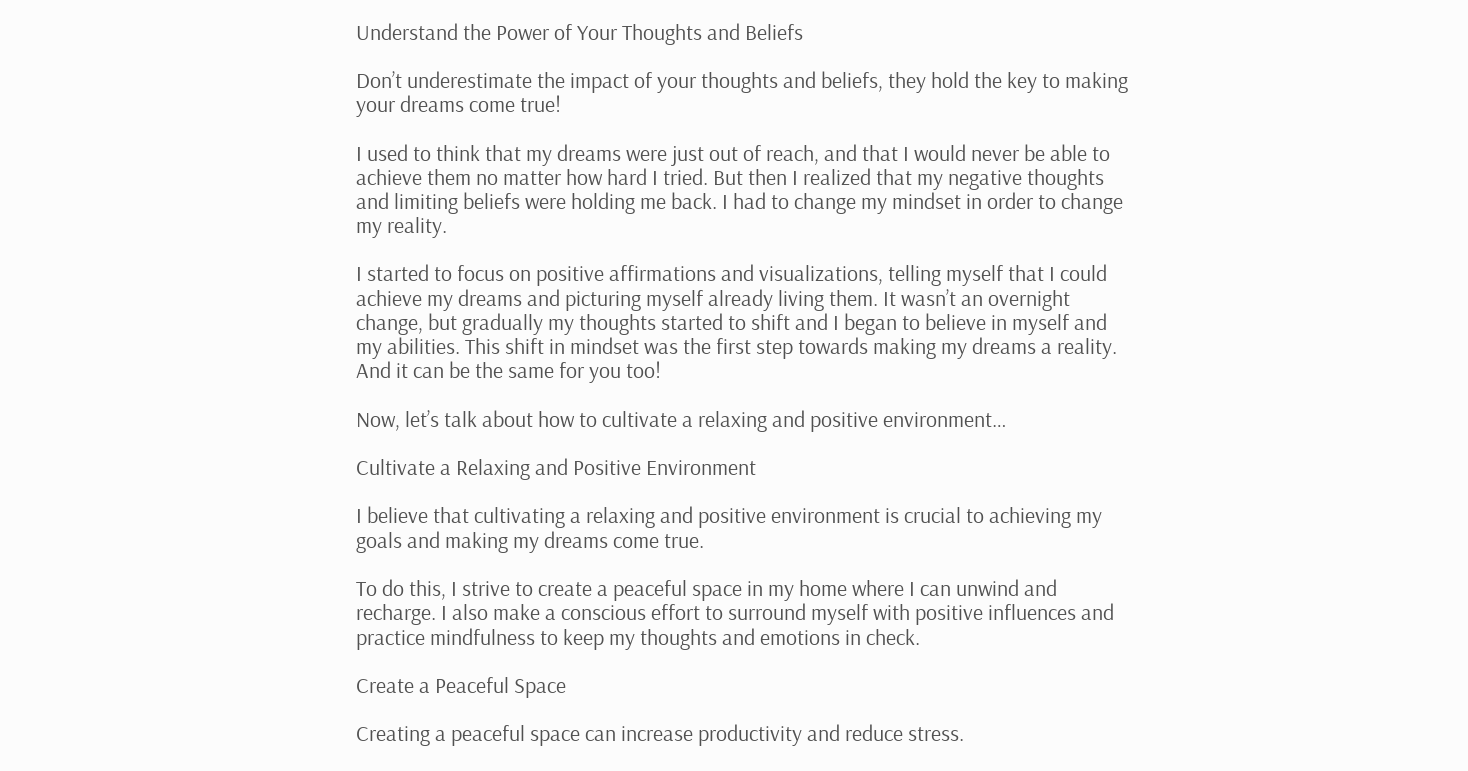Understand the Power of Your Thoughts and Beliefs

Don’t underestimate the impact of your thoughts and beliefs, they hold the key to making your dreams come true!

I used to think that my dreams were just out of reach, and that I would never be able to achieve them no matter how hard I tried. But then I realized that my negative thoughts and limiting beliefs were holding me back. I had to change my mindset in order to change my reality.

I started to focus on positive affirmations and visualizations, telling myself that I could achieve my dreams and picturing myself already living them. It wasn’t an overnight change, but gradually my thoughts started to shift and I began to believe in myself and my abilities. This shift in mindset was the first step towards making my dreams a reality. And it can be the same for you too!

Now, let’s talk about how to cultivate a relaxing and positive environment…

Cultivate a Relaxing and Positive Environment

I believe that cultivating a relaxing and positive environment is crucial to achieving my goals and making my dreams come true.

To do this, I strive to create a peaceful space in my home where I can unwind and recharge. I also make a conscious effort to surround myself with positive influences and practice mindfulness to keep my thoughts and emotions in check.

Create a Peaceful Space

Creating a peaceful space can increase productivity and reduce stress.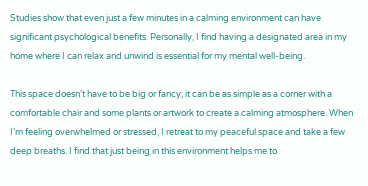Studies show that even just a few minutes in a calming environment can have significant psychological benefits. Personally, I find having a designated area in my home where I can relax and unwind is essential for my mental well-being.

This space doesn’t have to be big or fancy; it can be as simple as a corner with a comfortable chair and some plants or artwork to create a calming atmosphere. When I’m feeling overwhelmed or stressed, I retreat to my peaceful space and take a few deep breaths. I find that just being in this environment helps me to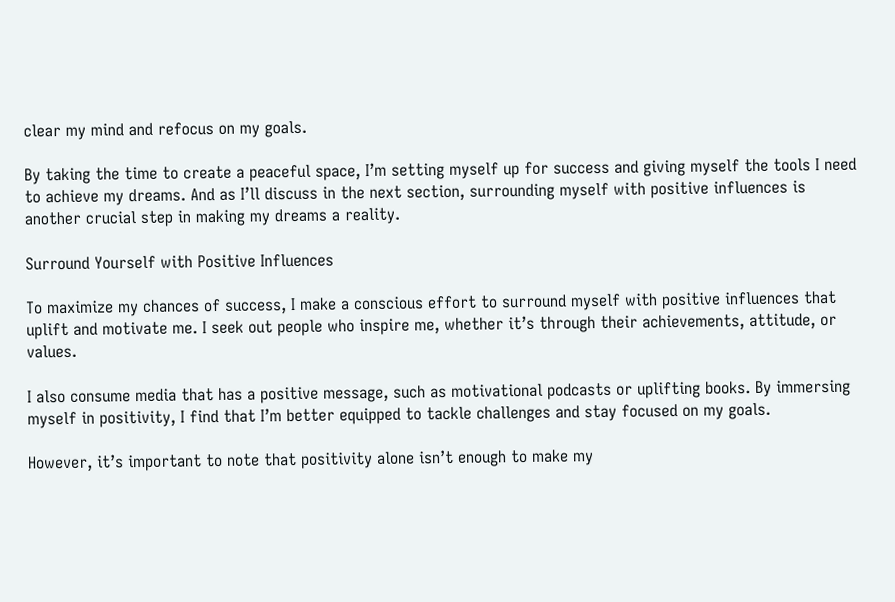clear my mind and refocus on my goals.

By taking the time to create a peaceful space, I’m setting myself up for success and giving myself the tools I need to achieve my dreams. And as I’ll discuss in the next section, surrounding myself with positive influences is another crucial step in making my dreams a reality.

Surround Yourself with Positive Influences

To maximize my chances of success, I make a conscious effort to surround myself with positive influences that uplift and motivate me. I seek out people who inspire me, whether it’s through their achievements, attitude, or values.

I also consume media that has a positive message, such as motivational podcasts or uplifting books. By immersing myself in positivity, I find that I’m better equipped to tackle challenges and stay focused on my goals.

However, it’s important to note that positivity alone isn’t enough to make my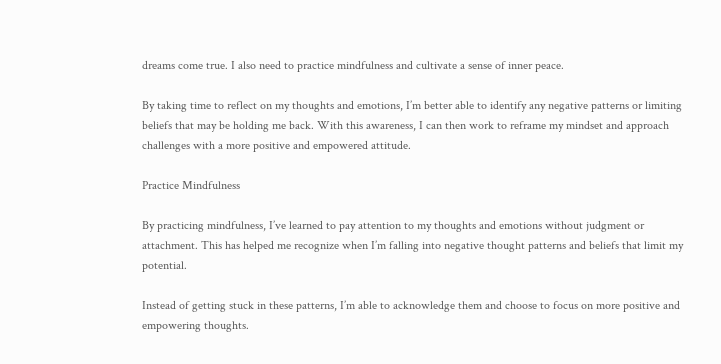dreams come true. I also need to practice mindfulness and cultivate a sense of inner peace.

By taking time to reflect on my thoughts and emotions, I’m better able to identify any negative patterns or limiting beliefs that may be holding me back. With this awareness, I can then work to reframe my mindset and approach challenges with a more positive and empowered attitude.

Practice Mindfulness

By practicing mindfulness, I’ve learned to pay attention to my thoughts and emotions without judgment or attachment. This has helped me recognize when I’m falling into negative thought patterns and beliefs that limit my potential.

Instead of getting stuck in these patterns, I’m able to acknowledge them and choose to focus on more positive and empowering thoughts.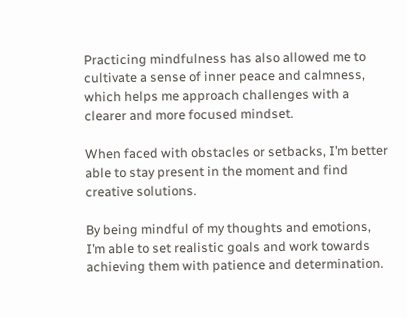Practicing mindfulness has also allowed me to cultivate a sense of inner peace and calmness, which helps me approach challenges with a clearer and more focused mindset.

When faced with obstacles or setbacks, I’m better able to stay present in the moment and find creative solutions.

By being mindful of my thoughts and emotions, I’m able to set realistic goals and work towards achieving them with patience and determination.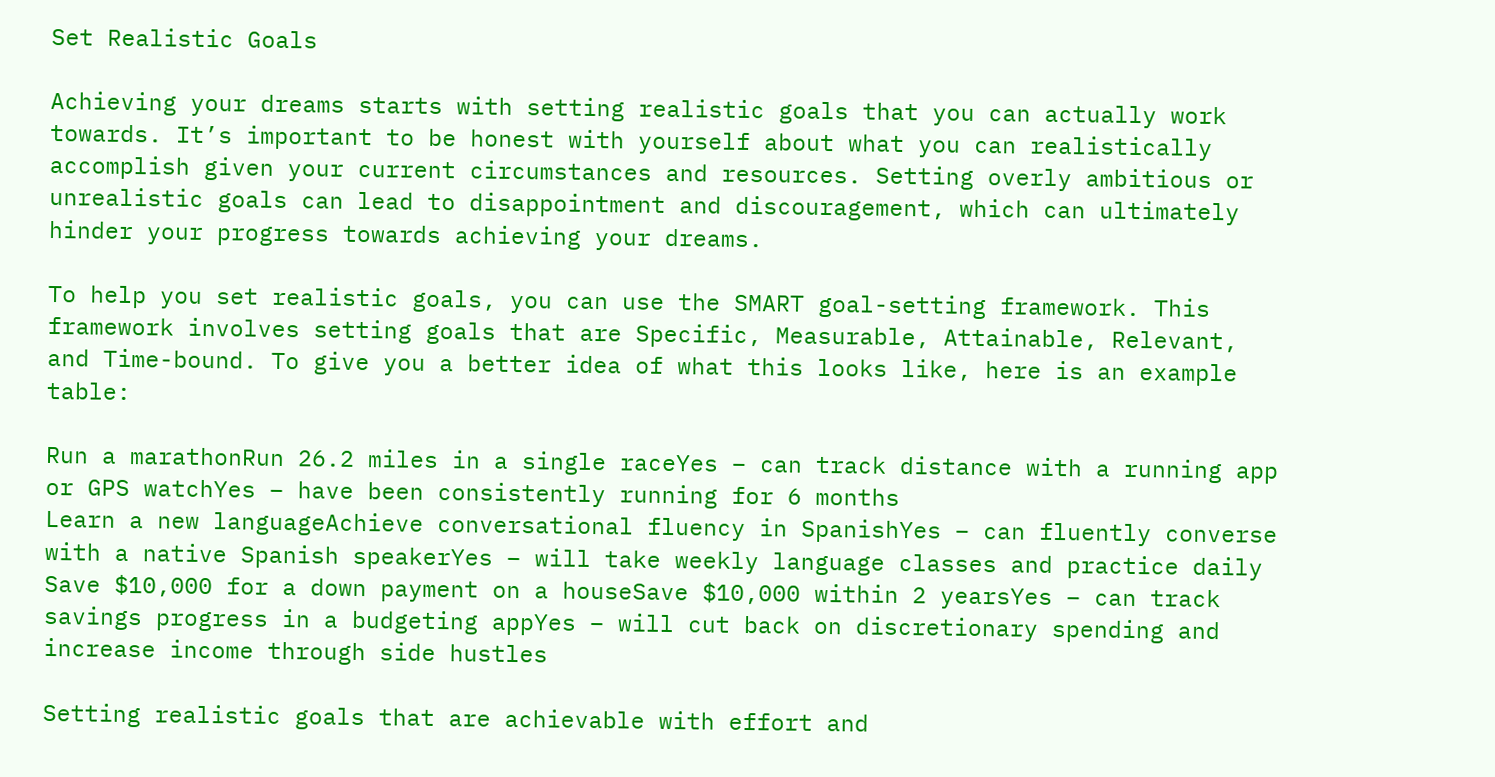Set Realistic Goals

Achieving your dreams starts with setting realistic goals that you can actually work towards. It’s important to be honest with yourself about what you can realistically accomplish given your current circumstances and resources. Setting overly ambitious or unrealistic goals can lead to disappointment and discouragement, which can ultimately hinder your progress towards achieving your dreams.

To help you set realistic goals, you can use the SMART goal-setting framework. This framework involves setting goals that are Specific, Measurable, Attainable, Relevant, and Time-bound. To give you a better idea of what this looks like, here is an example table:

Run a marathonRun 26.2 miles in a single raceYes – can track distance with a running app or GPS watchYes – have been consistently running for 6 months
Learn a new languageAchieve conversational fluency in SpanishYes – can fluently converse with a native Spanish speakerYes – will take weekly language classes and practice daily
Save $10,000 for a down payment on a houseSave $10,000 within 2 yearsYes – can track savings progress in a budgeting appYes – will cut back on discretionary spending and increase income through side hustles

Setting realistic goals that are achievable with effort and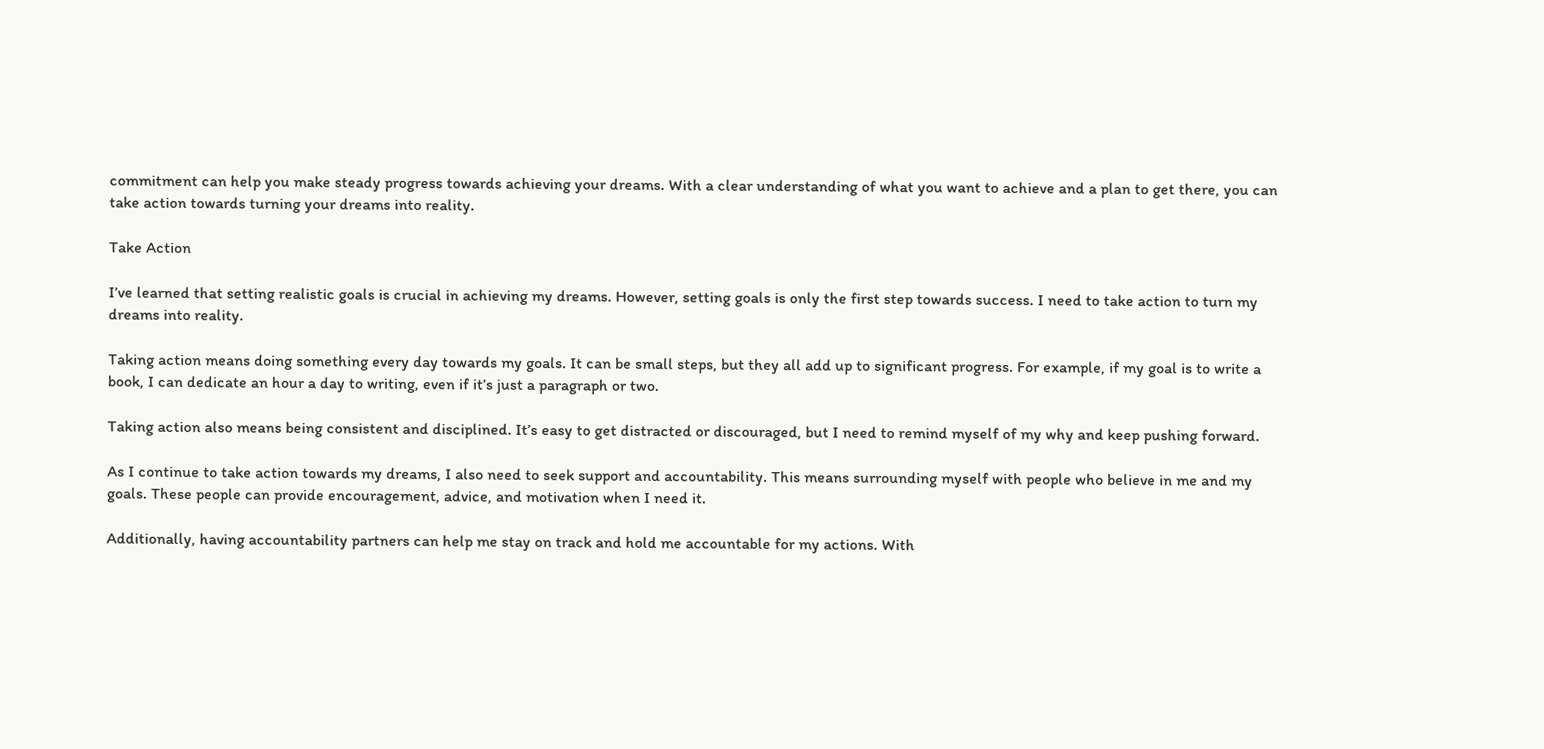commitment can help you make steady progress towards achieving your dreams. With a clear understanding of what you want to achieve and a plan to get there, you can take action towards turning your dreams into reality.

Take Action

I’ve learned that setting realistic goals is crucial in achieving my dreams. However, setting goals is only the first step towards success. I need to take action to turn my dreams into reality.

Taking action means doing something every day towards my goals. It can be small steps, but they all add up to significant progress. For example, if my goal is to write a book, I can dedicate an hour a day to writing, even if it’s just a paragraph or two.

Taking action also means being consistent and disciplined. It’s easy to get distracted or discouraged, but I need to remind myself of my why and keep pushing forward.

As I continue to take action towards my dreams, I also need to seek support and accountability. This means surrounding myself with people who believe in me and my goals. These people can provide encouragement, advice, and motivation when I need it.

Additionally, having accountability partners can help me stay on track and hold me accountable for my actions. With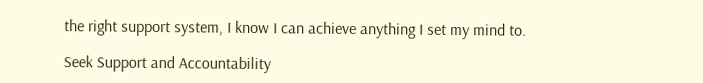the right support system, I know I can achieve anything I set my mind to.

Seek Support and Accountability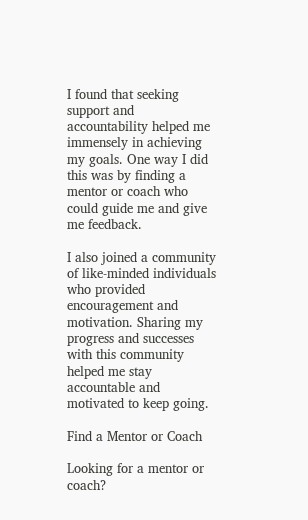I found that seeking support and accountability helped me immensely in achieving my goals. One way I did this was by finding a mentor or coach who could guide me and give me feedback.

I also joined a community of like-minded individuals who provided encouragement and motivation. Sharing my progress and successes with this community helped me stay accountable and motivated to keep going.

Find a Mentor or Coach

Looking for a mentor or coach?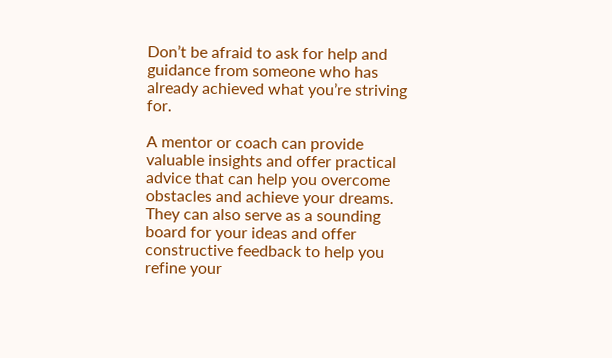Don’t be afraid to ask for help and guidance from someone who has already achieved what you’re striving for.

A mentor or coach can provide valuable insights and offer practical advice that can help you overcome obstacles and achieve your dreams. They can also serve as a sounding board for your ideas and offer constructive feedback to help you refine your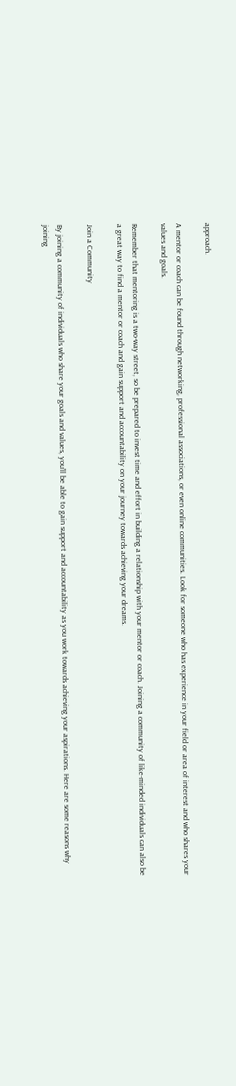approach.

A mentor or coach can be found through networking, professional associations, or even online communities. Look for someone who has experience in your field or area of interest and who shares your values and goals.

Remember that mentoring is a two-way street, so be prepared to invest time and effort in building a relationship with your mentor or coach. Joining a community of like-minded individuals can also be a great way to find a mentor or coach and gain support and accountability on your journey towards achieving your dreams.

Join a Community

By joining a community of individuals who share your goals and values, you’ll be able to gain support and accountability as you work towards achieving your aspirations. Here are some reasons why joining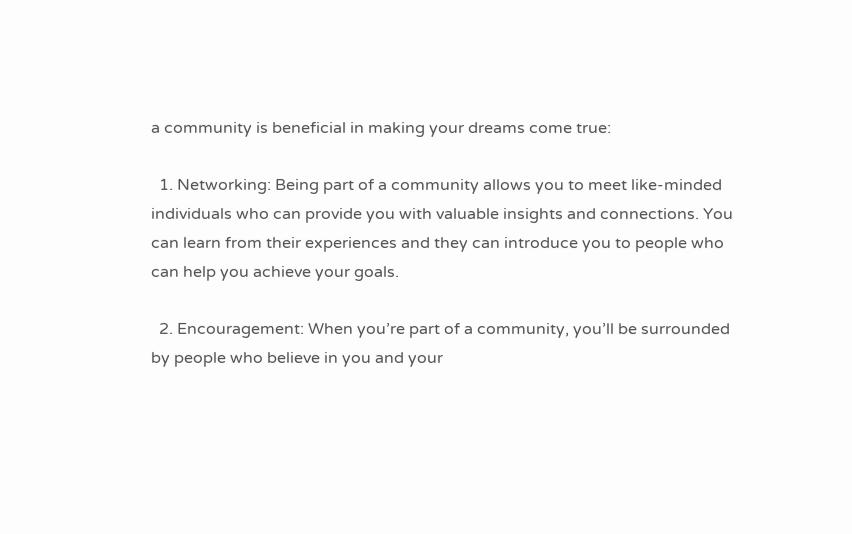a community is beneficial in making your dreams come true:

  1. Networking: Being part of a community allows you to meet like-minded individuals who can provide you with valuable insights and connections. You can learn from their experiences and they can introduce you to people who can help you achieve your goals.

  2. Encouragement: When you’re part of a community, you’ll be surrounded by people who believe in you and your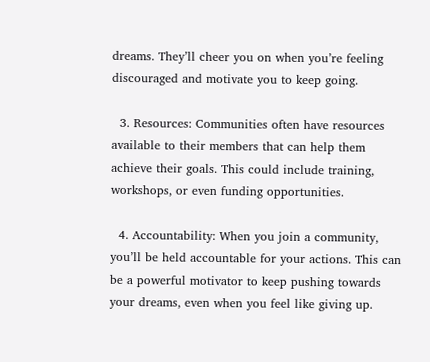dreams. They’ll cheer you on when you’re feeling discouraged and motivate you to keep going.

  3. Resources: Communities often have resources available to their members that can help them achieve their goals. This could include training, workshops, or even funding opportunities.

  4. Accountability: When you join a community, you’ll be held accountable for your actions. This can be a powerful motivator to keep pushing towards your dreams, even when you feel like giving up.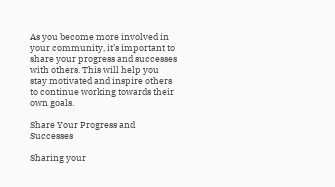As you become more involved in your community, it’s important to share your progress and successes with others. This will help you stay motivated and inspire others to continue working towards their own goals.

Share Your Progress and Successes

Sharing your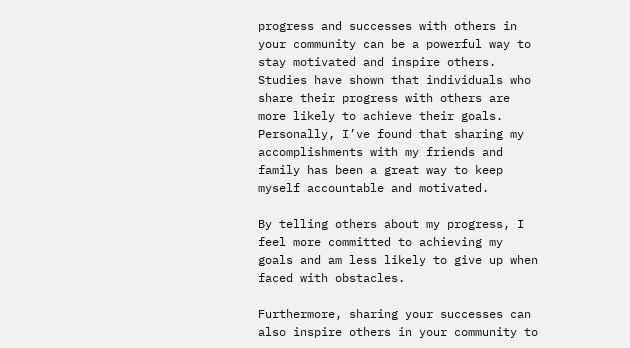progress and successes with others in your community can be a powerful way to stay motivated and inspire others. Studies have shown that individuals who share their progress with others are more likely to achieve their goals. Personally, I’ve found that sharing my accomplishments with my friends and family has been a great way to keep myself accountable and motivated.

By telling others about my progress, I feel more committed to achieving my goals and am less likely to give up when faced with obstacles.

Furthermore, sharing your successes can also inspire others in your community to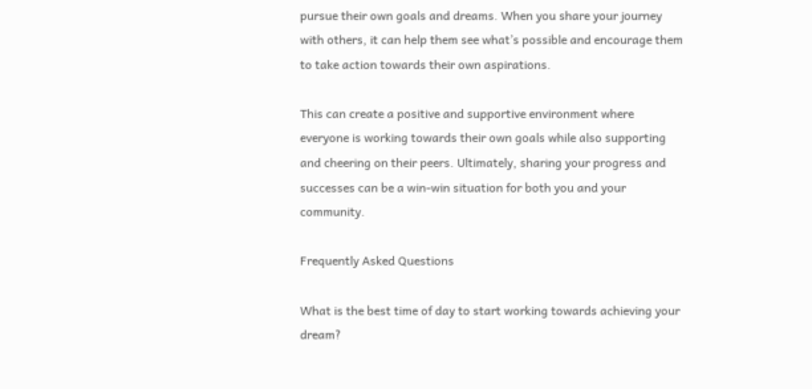pursue their own goals and dreams. When you share your journey with others, it can help them see what’s possible and encourage them to take action towards their own aspirations.

This can create a positive and supportive environment where everyone is working towards their own goals while also supporting and cheering on their peers. Ultimately, sharing your progress and successes can be a win-win situation for both you and your community.

Frequently Asked Questions

What is the best time of day to start working towards achieving your dream?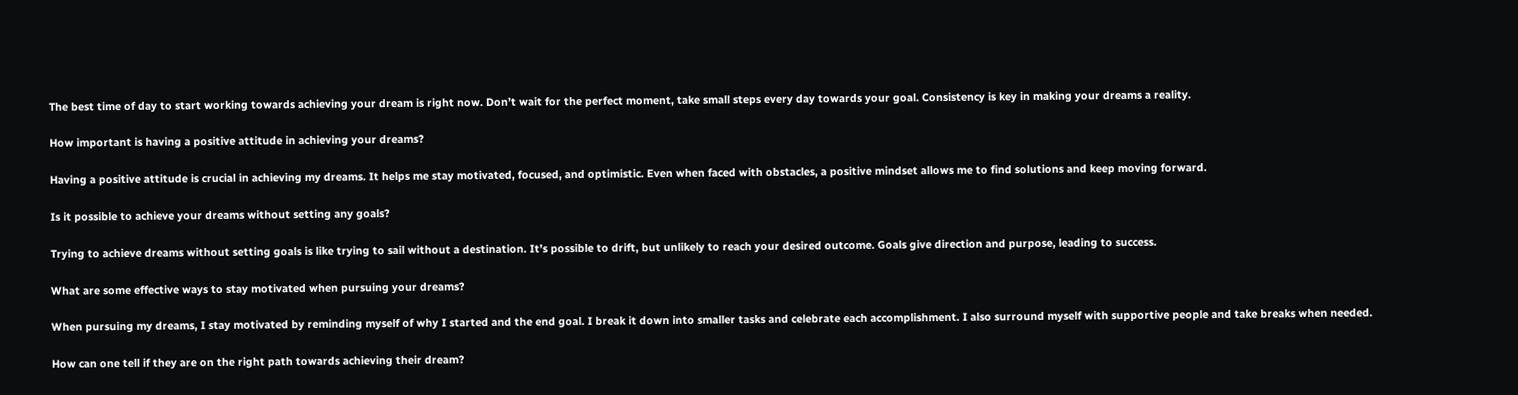The best time of day to start working towards achieving your dream is right now. Don’t wait for the perfect moment, take small steps every day towards your goal. Consistency is key in making your dreams a reality.

How important is having a positive attitude in achieving your dreams?

Having a positive attitude is crucial in achieving my dreams. It helps me stay motivated, focused, and optimistic. Even when faced with obstacles, a positive mindset allows me to find solutions and keep moving forward.

Is it possible to achieve your dreams without setting any goals?

Trying to achieve dreams without setting goals is like trying to sail without a destination. It’s possible to drift, but unlikely to reach your desired outcome. Goals give direction and purpose, leading to success.

What are some effective ways to stay motivated when pursuing your dreams?

When pursuing my dreams, I stay motivated by reminding myself of why I started and the end goal. I break it down into smaller tasks and celebrate each accomplishment. I also surround myself with supportive people and take breaks when needed.

How can one tell if they are on the right path towards achieving their dream?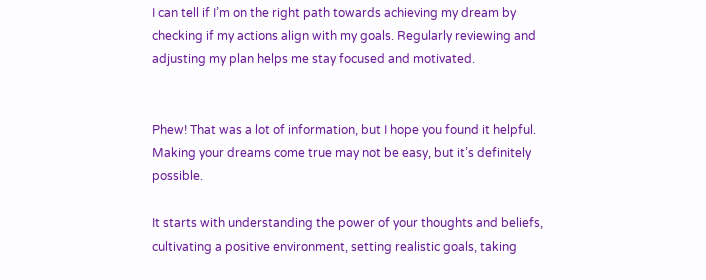I can tell if I’m on the right path towards achieving my dream by checking if my actions align with my goals. Regularly reviewing and adjusting my plan helps me stay focused and motivated.


Phew! That was a lot of information, but I hope you found it helpful. Making your dreams come true may not be easy, but it’s definitely possible.

It starts with understanding the power of your thoughts and beliefs, cultivating a positive environment, setting realistic goals, taking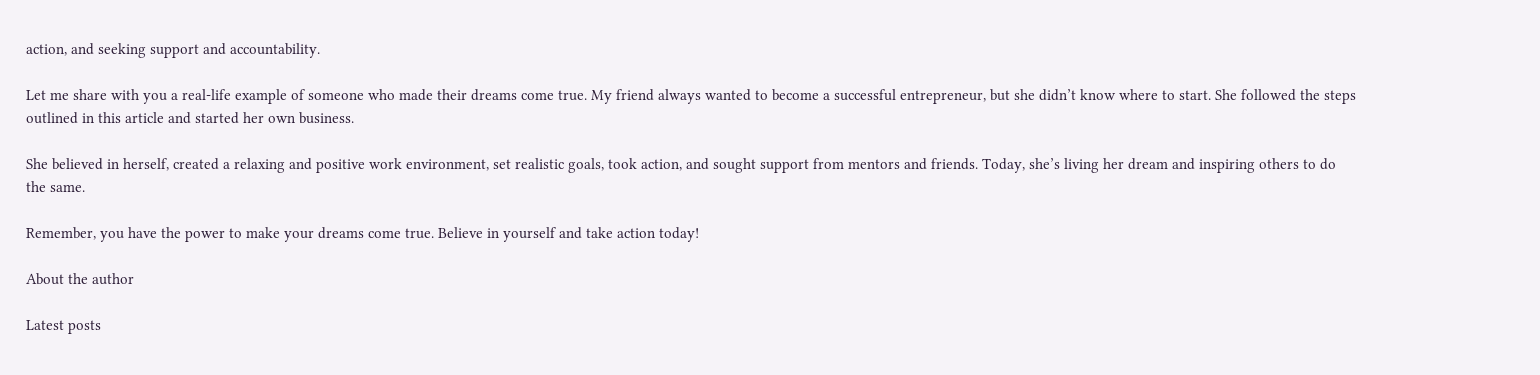action, and seeking support and accountability.

Let me share with you a real-life example of someone who made their dreams come true. My friend always wanted to become a successful entrepreneur, but she didn’t know where to start. She followed the steps outlined in this article and started her own business.

She believed in herself, created a relaxing and positive work environment, set realistic goals, took action, and sought support from mentors and friends. Today, she’s living her dream and inspiring others to do the same.

Remember, you have the power to make your dreams come true. Believe in yourself and take action today!

About the author

Latest posts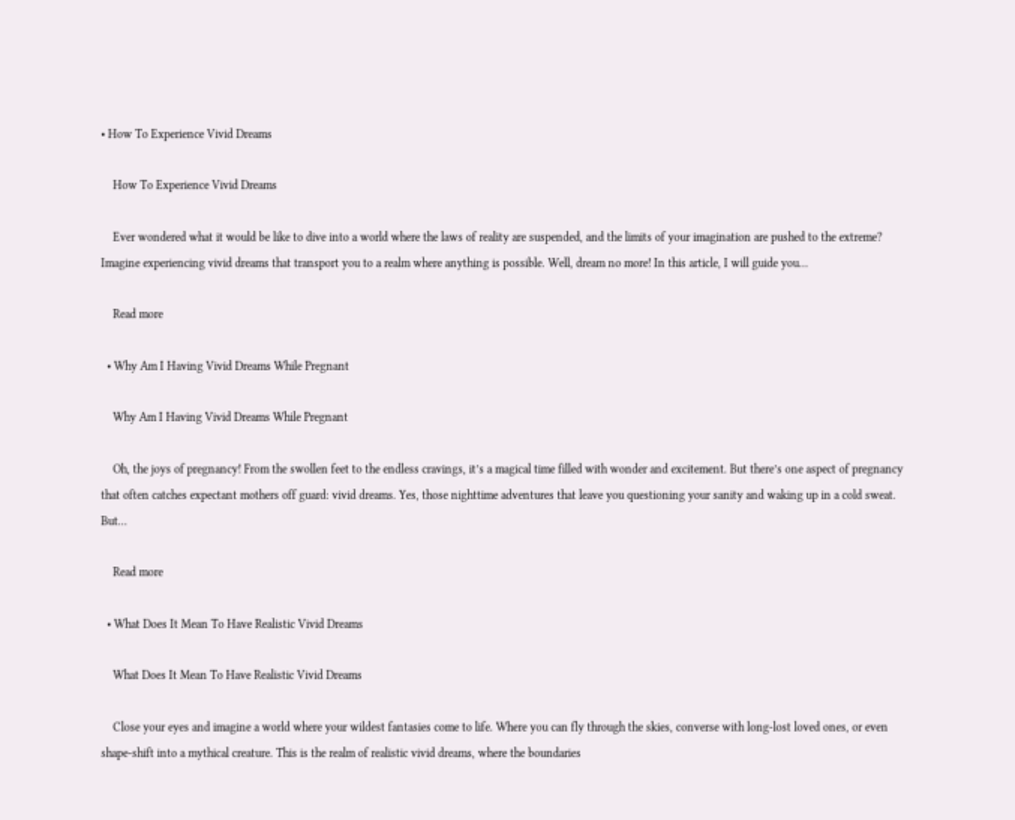• How To Experience Vivid Dreams

    How To Experience Vivid Dreams

    Ever wondered what it would be like to dive into a world where the laws of reality are suspended, and the limits of your imagination are pushed to the extreme? Imagine experiencing vivid dreams that transport you to a realm where anything is possible. Well, dream no more! In this article, I will guide you…

    Read more

  • Why Am I Having Vivid Dreams While Pregnant

    Why Am I Having Vivid Dreams While Pregnant

    Oh, the joys of pregnancy! From the swollen feet to the endless cravings, it’s a magical time filled with wonder and excitement. But there’s one aspect of pregnancy that often catches expectant mothers off guard: vivid dreams. Yes, those nighttime adventures that leave you questioning your sanity and waking up in a cold sweat. But…

    Read more

  • What Does It Mean To Have Realistic Vivid Dreams

    What Does It Mean To Have Realistic Vivid Dreams

    Close your eyes and imagine a world where your wildest fantasies come to life. Where you can fly through the skies, converse with long-lost loved ones, or even shape-shift into a mythical creature. This is the realm of realistic vivid dreams, where the boundaries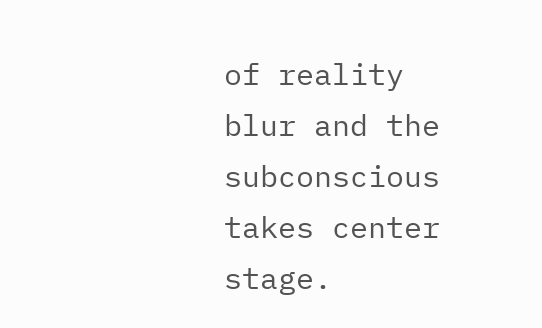of reality blur and the subconscious takes center stage.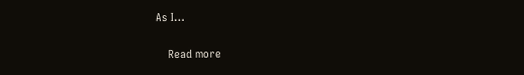As I…

    Read more